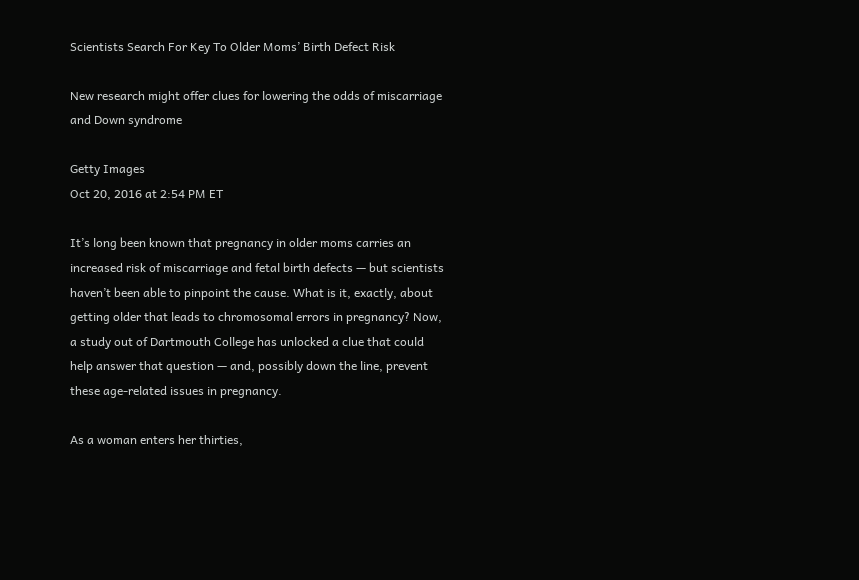Scientists Search For Key To Older Moms’ Birth Defect Risk

New research might offer clues for lowering the odds of miscarriage and Down syndrome

Getty Images
Oct 20, 2016 at 2:54 PM ET

It’s long been known that pregnancy in older moms carries an increased risk of miscarriage and fetal birth defects — but scientists haven’t been able to pinpoint the cause. What is it, exactly, about getting older that leads to chromosomal errors in pregnancy? Now, a study out of Dartmouth College has unlocked a clue that could help answer that question — and, possibly down the line, prevent these age-related issues in pregnancy.

As a woman enters her thirties,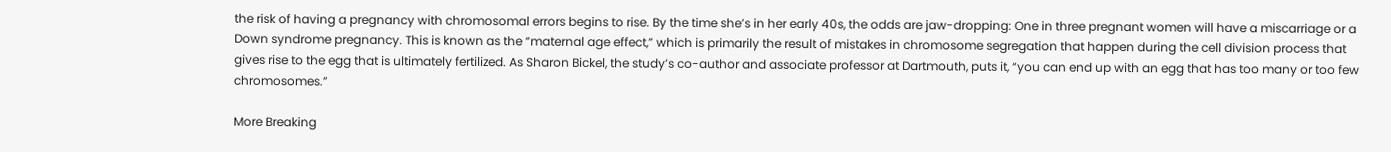the risk of having a pregnancy with chromosomal errors begins to rise. By the time she’s in her early 40s, the odds are jaw-dropping: One in three pregnant women will have a miscarriage or a Down syndrome pregnancy. This is known as the “maternal age effect,” which is primarily the result of mistakes in chromosome segregation that happen during the cell division process that gives rise to the egg that is ultimately fertilized. As Sharon Bickel, the study’s co-author and associate professor at Dartmouth, puts it, “you can end up with an egg that has too many or too few chromosomes.”

More Breaking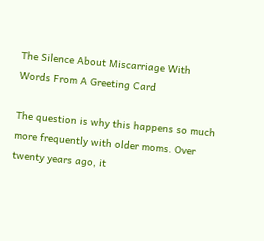The Silence About Miscarriage With Words From A Greeting Card

The question is why this happens so much more frequently with older moms. Over twenty years ago, it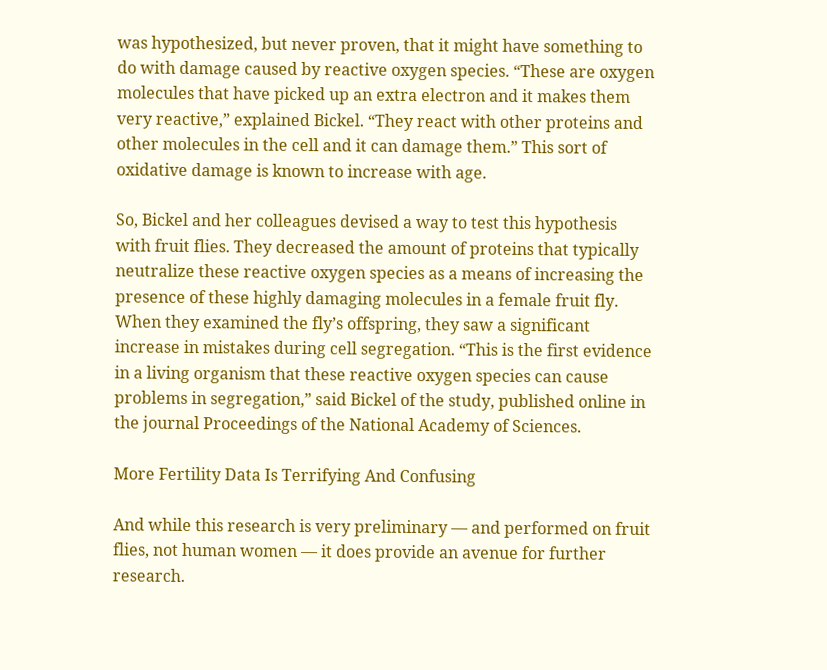was hypothesized, but never proven, that it might have something to do with damage caused by reactive oxygen species. “These are oxygen molecules that have picked up an extra electron and it makes them very reactive,” explained Bickel. “They react with other proteins and other molecules in the cell and it can damage them.” This sort of oxidative damage is known to increase with age.

So, Bickel and her colleagues devised a way to test this hypothesis with fruit flies. They decreased the amount of proteins that typically neutralize these reactive oxygen species as a means of increasing the presence of these highly damaging molecules in a female fruit fly. When they examined the fly’s offspring, they saw a significant increase in mistakes during cell segregation. “This is the first evidence in a living organism that these reactive oxygen species can cause problems in segregation,” said Bickel of the study, published online in the journal Proceedings of the National Academy of Sciences.

More Fertility Data Is Terrifying And Confusing

And while this research is very preliminary — and performed on fruit flies, not human women — it does provide an avenue for further research.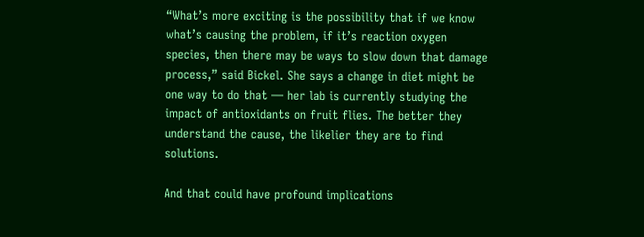“What’s more exciting is the possibility that if we know what’s causing the problem, if it’s reaction oxygen species, then there may be ways to slow down that damage process,” said Bickel. She says a change in diet might be one way to do that — her lab is currently studying the impact of antioxidants on fruit flies. The better they understand the cause, the likelier they are to find solutions.

And that could have profound implications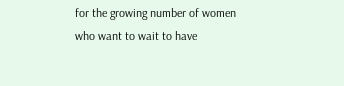for the growing number of women who want to wait to have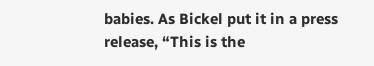babies. As Bickel put it in a press release, “This is the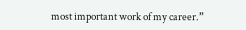most important work of my career.”